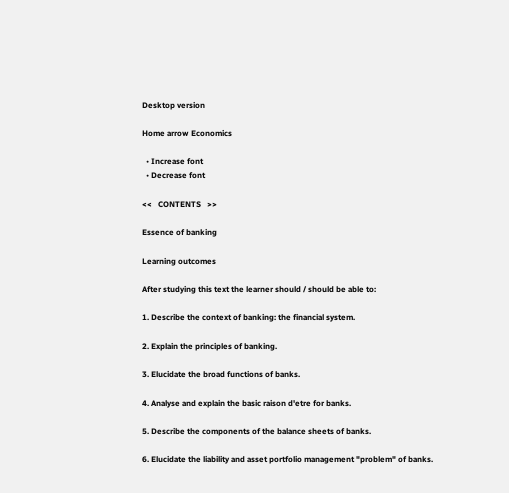Desktop version

Home arrow Economics

  • Increase font
  • Decrease font

<<   CONTENTS   >>

Essence of banking

Learning outcomes

After studying this text the learner should / should be able to:

1. Describe the context of banking: the financial system.

2. Explain the principles of banking.

3. Elucidate the broad functions of banks.

4. Analyse and explain the basic raison d'etre for banks.

5. Describe the components of the balance sheets of banks.

6. Elucidate the liability and asset portfolio management "problem" of banks.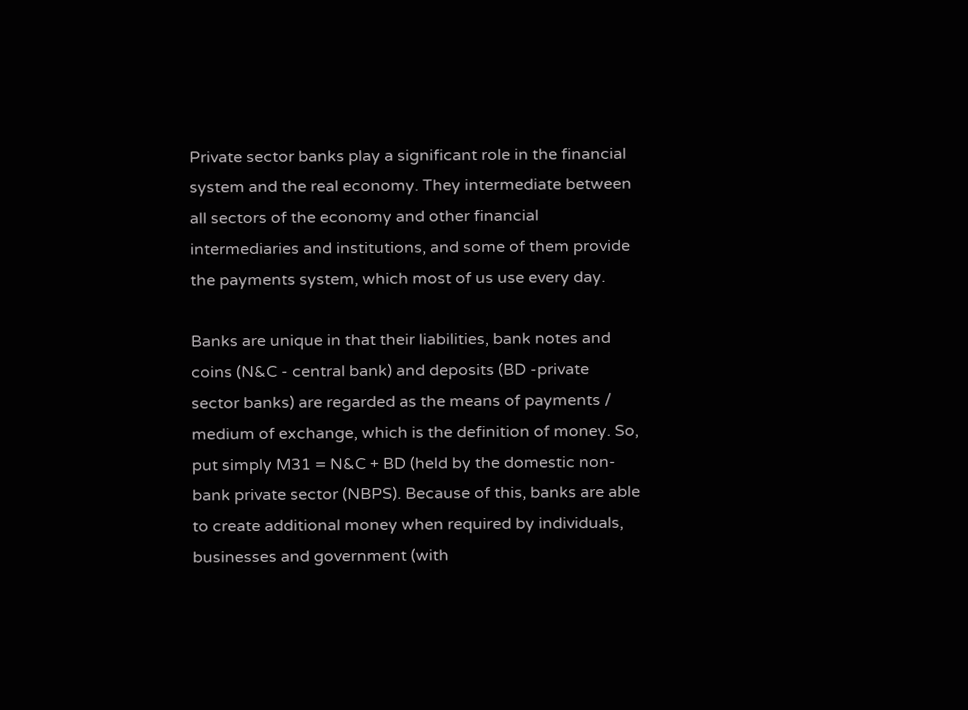Private sector banks play a significant role in the financial system and the real economy. They intermediate between all sectors of the economy and other financial intermediaries and institutions, and some of them provide the payments system, which most of us use every day.

Banks are unique in that their liabilities, bank notes and coins (N&C - central bank) and deposits (BD -private sector banks) are regarded as the means of payments / medium of exchange, which is the definition of money. So, put simply M31 = N&C + BD (held by the domestic non-bank private sector (NBPS). Because of this, banks are able to create additional money when required by individuals, businesses and government (with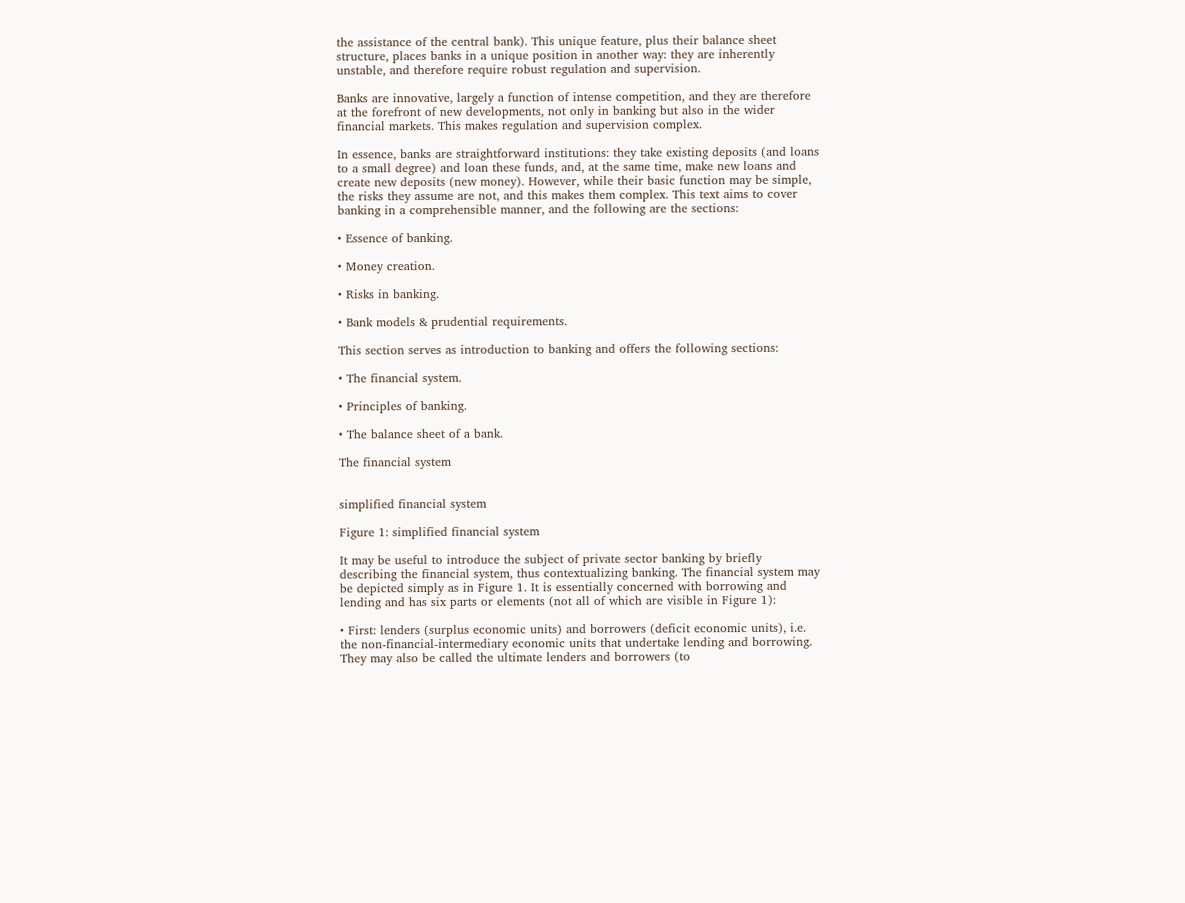the assistance of the central bank). This unique feature, plus their balance sheet structure, places banks in a unique position in another way: they are inherently unstable, and therefore require robust regulation and supervision.

Banks are innovative, largely a function of intense competition, and they are therefore at the forefront of new developments, not only in banking but also in the wider financial markets. This makes regulation and supervision complex.

In essence, banks are straightforward institutions: they take existing deposits (and loans to a small degree) and loan these funds, and, at the same time, make new loans and create new deposits (new money). However, while their basic function may be simple, the risks they assume are not, and this makes them complex. This text aims to cover banking in a comprehensible manner, and the following are the sections:

• Essence of banking.

• Money creation.

• Risks in banking.

• Bank models & prudential requirements.

This section serves as introduction to banking and offers the following sections:

• The financial system.

• Principles of banking.

• The balance sheet of a bank.

The financial system


simplified financial system

Figure 1: simplified financial system

It may be useful to introduce the subject of private sector banking by briefly describing the financial system, thus contextualizing banking. The financial system may be depicted simply as in Figure 1. It is essentially concerned with borrowing and lending and has six parts or elements (not all of which are visible in Figure 1):

• First: lenders (surplus economic units) and borrowers (deficit economic units), i.e. the non-financial-intermediary economic units that undertake lending and borrowing. They may also be called the ultimate lenders and borrowers (to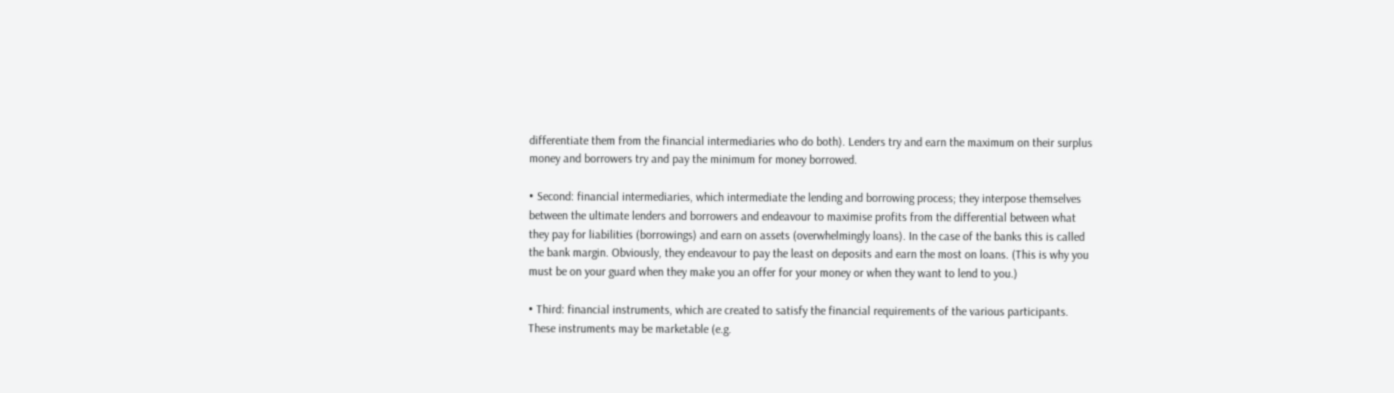differentiate them from the financial intermediaries who do both). Lenders try and earn the maximum on their surplus money and borrowers try and pay the minimum for money borrowed.

• Second: financial intermediaries, which intermediate the lending and borrowing process; they interpose themselves between the ultimate lenders and borrowers and endeavour to maximise profits from the differential between what they pay for liabilities (borrowings) and earn on assets (overwhelmingly loans). In the case of the banks this is called the bank margin. Obviously, they endeavour to pay the least on deposits and earn the most on loans. (This is why you must be on your guard when they make you an offer for your money or when they want to lend to you.)

• Third: financial instruments, which are created to satisfy the financial requirements of the various participants. These instruments may be marketable (e.g.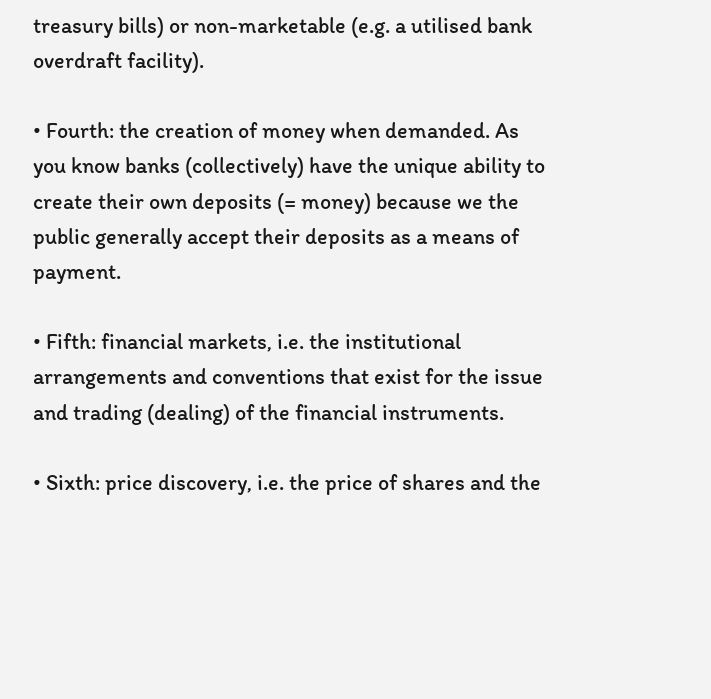treasury bills) or non-marketable (e.g. a utilised bank overdraft facility).

• Fourth: the creation of money when demanded. As you know banks (collectively) have the unique ability to create their own deposits (= money) because we the public generally accept their deposits as a means of payment.

• Fifth: financial markets, i.e. the institutional arrangements and conventions that exist for the issue and trading (dealing) of the financial instruments.

• Sixth: price discovery, i.e. the price of shares and the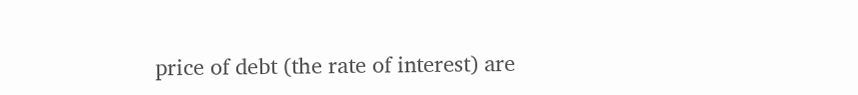price of debt (the rate of interest) are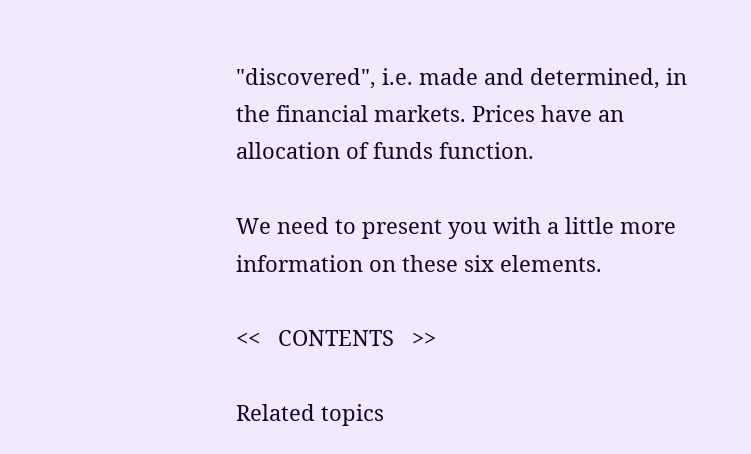"discovered", i.e. made and determined, in the financial markets. Prices have an allocation of funds function.

We need to present you with a little more information on these six elements.

<<   CONTENTS   >>

Related topics